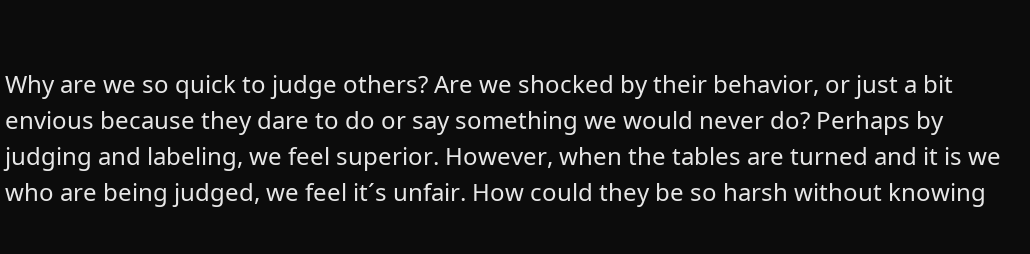Why are we so quick to judge others? Are we shocked by their behavior, or just a bit envious because they dare to do or say something we would never do? Perhaps by judging and labeling, we feel superior. However, when the tables are turned and it is we who are being judged, we feel it´s unfair. How could they be so harsh without knowing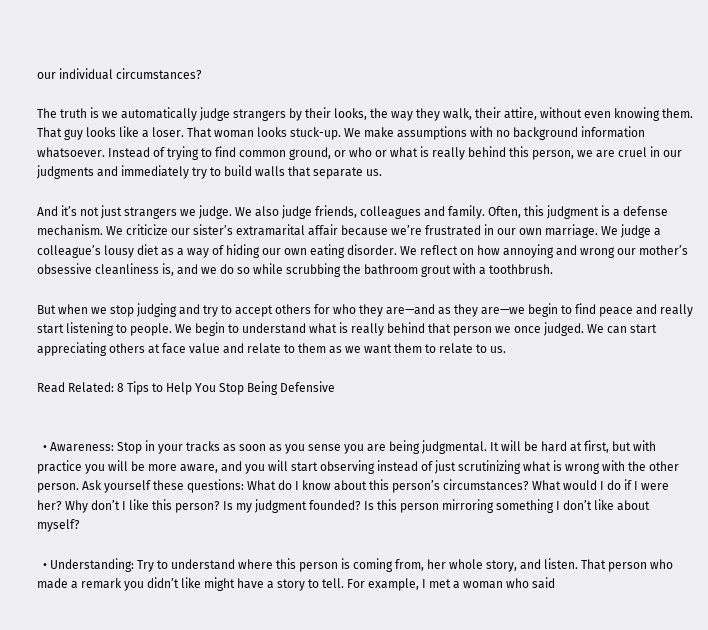our individual circumstances?

The truth is we automatically judge strangers by their looks, the way they walk, their attire, without even knowing them. That guy looks like a loser. That woman looks stuck-up. We make assumptions with no background information whatsoever. Instead of trying to find common ground, or who or what is really behind this person, we are cruel in our judgments and immediately try to build walls that separate us.

And it’s not just strangers we judge. We also judge friends, colleagues and family. Often, this judgment is a defense mechanism. We criticize our sister’s extramarital affair because we’re frustrated in our own marriage. We judge a colleague’s lousy diet as a way of hiding our own eating disorder. We reflect on how annoying and wrong our mother’s obsessive cleanliness is, and we do so while scrubbing the bathroom grout with a toothbrush.

But when we stop judging and try to accept others for who they are—and as they are—we begin to find peace and really start listening to people. We begin to understand what is really behind that person we once judged. We can start appreciating others at face value and relate to them as we want them to relate to us.

Read Related: 8 Tips to Help You Stop Being Defensive


  • Awareness: Stop in your tracks as soon as you sense you are being judgmental. It will be hard at first, but with practice you will be more aware, and you will start observing instead of just scrutinizing what is wrong with the other person. Ask yourself these questions: What do I know about this person’s circumstances? What would I do if I were her? Why don’t I like this person? Is my judgment founded? Is this person mirroring something I don’t like about myself?

  • Understanding: Try to understand where this person is coming from, her whole story, and listen. That person who made a remark you didn’t like might have a story to tell. For example, I met a woman who said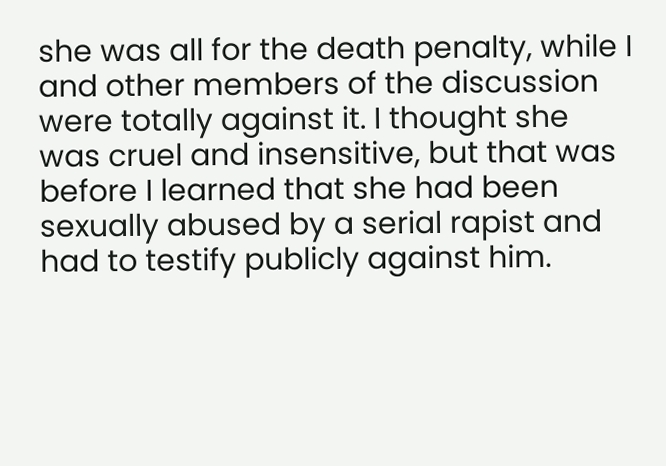she was all for the death penalty, while I and other members of the discussion were totally against it. I thought she was cruel and insensitive, but that was before I learned that she had been sexually abused by a serial rapist and had to testify publicly against him.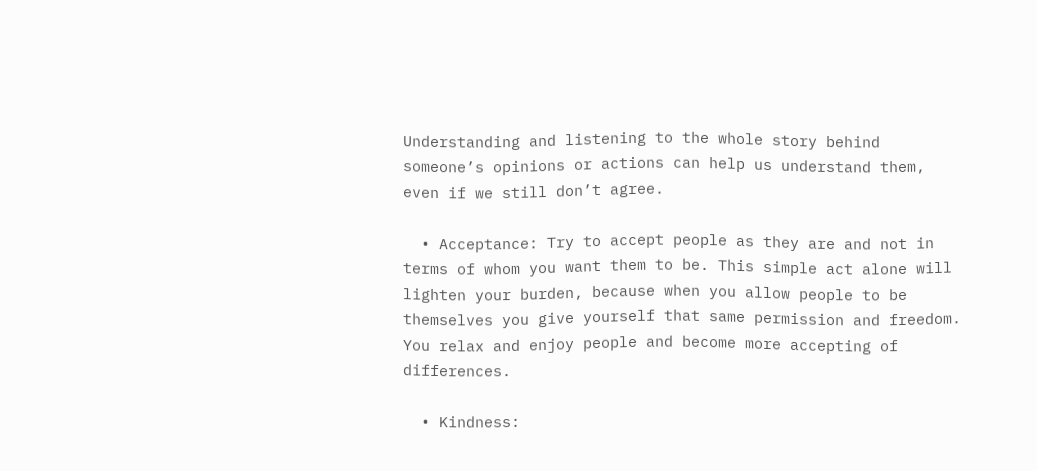Understanding and listening to the whole story behind someone’s opinions or actions can help us understand them, even if we still don’t agree.

  • Acceptance: Try to accept people as they are and not in terms of whom you want them to be. This simple act alone will lighten your burden, because when you allow people to be themselves you give yourself that same permission and freedom. You relax and enjoy people and become more accepting of differences.

  • Kindness: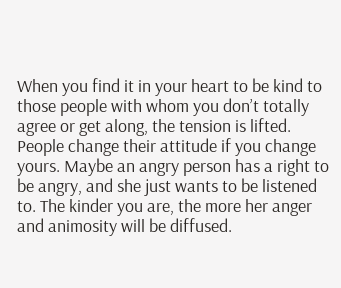When you find it in your heart to be kind to those people with whom you don’t totally agree or get along, the tension is lifted. People change their attitude if you change yours. Maybe an angry person has a right to be angry, and she just wants to be listened to. The kinder you are, the more her anger and animosity will be diffused.